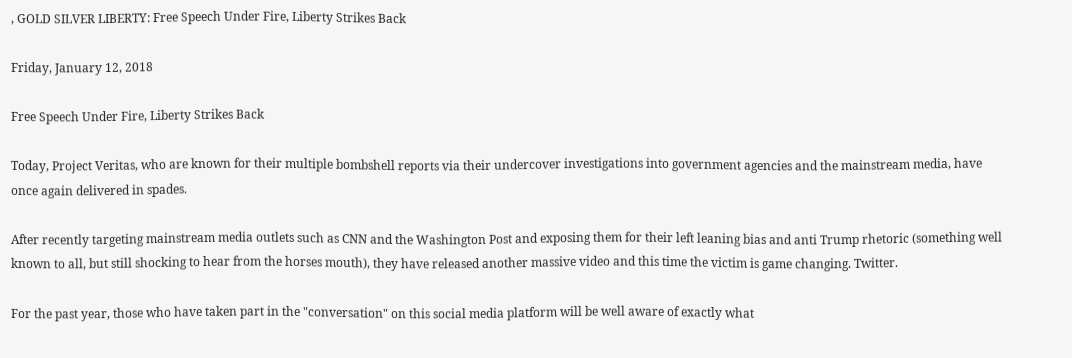, GOLD SILVER LIBERTY: Free Speech Under Fire, Liberty Strikes Back

Friday, January 12, 2018

Free Speech Under Fire, Liberty Strikes Back

Today, Project Veritas, who are known for their multiple bombshell reports via their undercover investigations into government agencies and the mainstream media, have once again delivered in spades.

After recently targeting mainstream media outlets such as CNN and the Washington Post and exposing them for their left leaning bias and anti Trump rhetoric (something well known to all, but still shocking to hear from the horses mouth), they have released another massive video and this time the victim is game changing. Twitter.

For the past year, those who have taken part in the "conversation" on this social media platform will be well aware of exactly what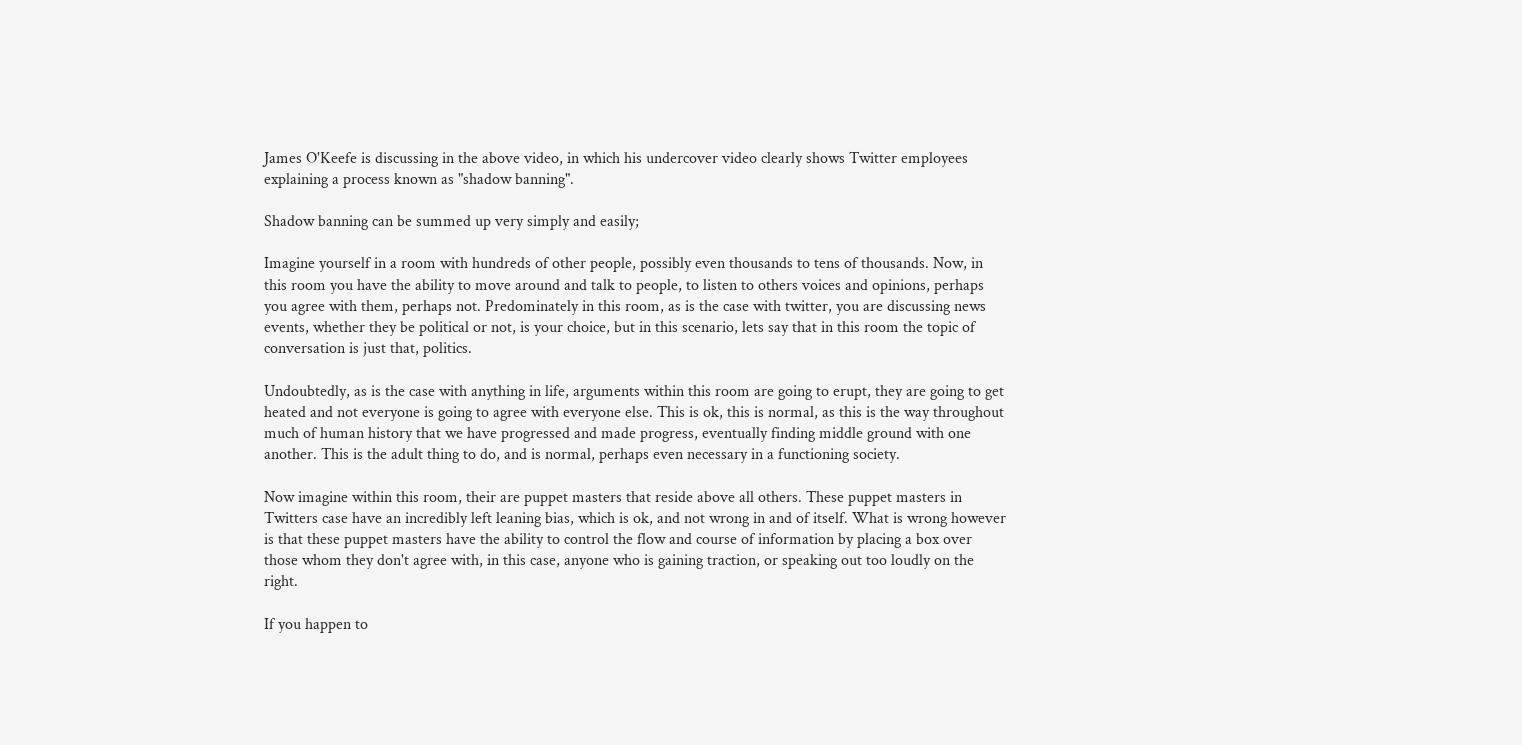James O'Keefe is discussing in the above video, in which his undercover video clearly shows Twitter employees explaining a process known as "shadow banning".

Shadow banning can be summed up very simply and easily;

Imagine yourself in a room with hundreds of other people, possibly even thousands to tens of thousands. Now, in this room you have the ability to move around and talk to people, to listen to others voices and opinions, perhaps you agree with them, perhaps not. Predominately in this room, as is the case with twitter, you are discussing news events, whether they be political or not, is your choice, but in this scenario, lets say that in this room the topic of conversation is just that, politics.

Undoubtedly, as is the case with anything in life, arguments within this room are going to erupt, they are going to get heated and not everyone is going to agree with everyone else. This is ok, this is normal, as this is the way throughout much of human history that we have progressed and made progress, eventually finding middle ground with one another. This is the adult thing to do, and is normal, perhaps even necessary in a functioning society.

Now imagine within this room, their are puppet masters that reside above all others. These puppet masters in Twitters case have an incredibly left leaning bias, which is ok, and not wrong in and of itself. What is wrong however is that these puppet masters have the ability to control the flow and course of information by placing a box over those whom they don't agree with, in this case, anyone who is gaining traction, or speaking out too loudly on the right.

If you happen to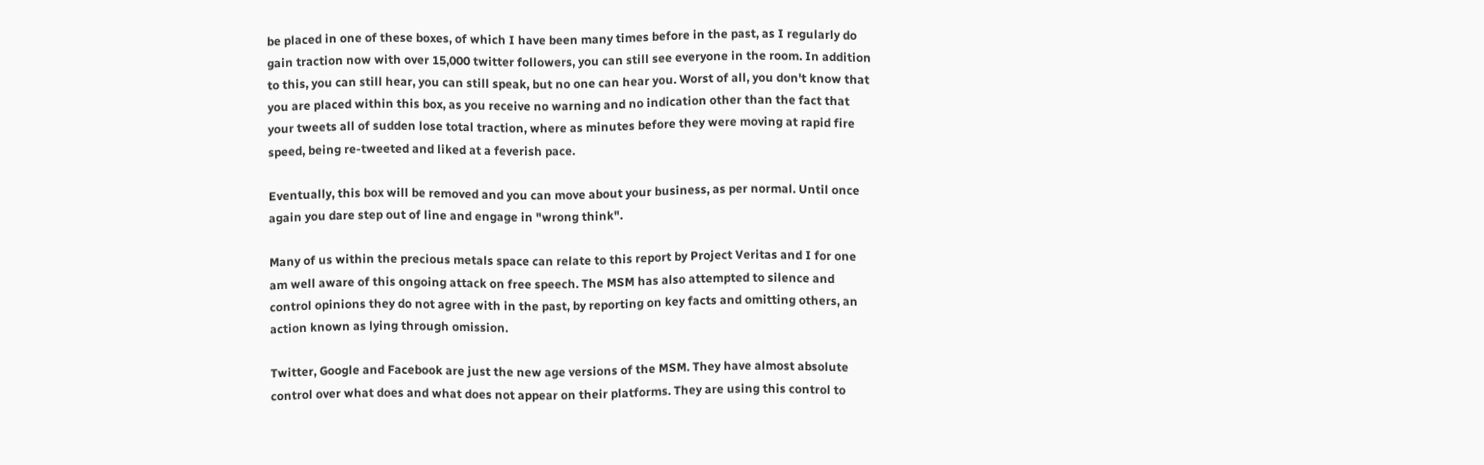be placed in one of these boxes, of which I have been many times before in the past, as I regularly do gain traction now with over 15,000 twitter followers, you can still see everyone in the room. In addition to this, you can still hear, you can still speak, but no one can hear you. Worst of all, you don't know that you are placed within this box, as you receive no warning and no indication other than the fact that your tweets all of sudden lose total traction, where as minutes before they were moving at rapid fire speed, being re-tweeted and liked at a feverish pace.

Eventually, this box will be removed and you can move about your business, as per normal. Until once again you dare step out of line and engage in "wrong think".

Many of us within the precious metals space can relate to this report by Project Veritas and I for one am well aware of this ongoing attack on free speech. The MSM has also attempted to silence and control opinions they do not agree with in the past, by reporting on key facts and omitting others, an action known as lying through omission.

Twitter, Google and Facebook are just the new age versions of the MSM. They have almost absolute control over what does and what does not appear on their platforms. They are using this control to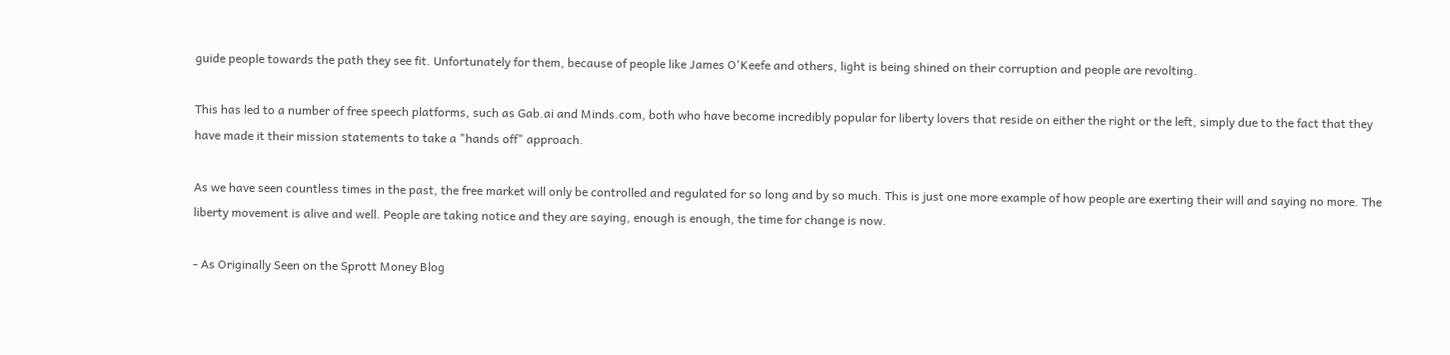guide people towards the path they see fit. Unfortunately for them, because of people like James O'Keefe and others, light is being shined on their corruption and people are revolting.

This has led to a number of free speech platforms, such as Gab.ai and Minds.com, both who have become incredibly popular for liberty lovers that reside on either the right or the left, simply due to the fact that they have made it their mission statements to take a "hands off" approach.

As we have seen countless times in the past, the free market will only be controlled and regulated for so long and by so much. This is just one more example of how people are exerting their will and saying no more. The liberty movement is alive and well. People are taking notice and they are saying, enough is enough, the time for change is now.

- As Originally Seen on the Sprott Money Blog